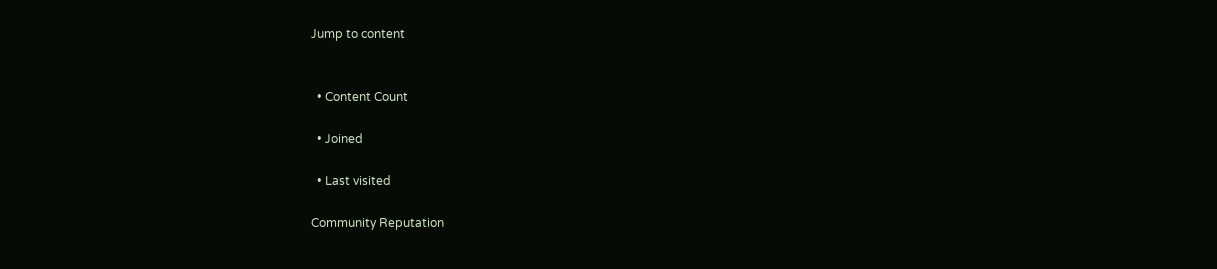Jump to content


  • Content Count

  • Joined

  • Last visited

Community Reputation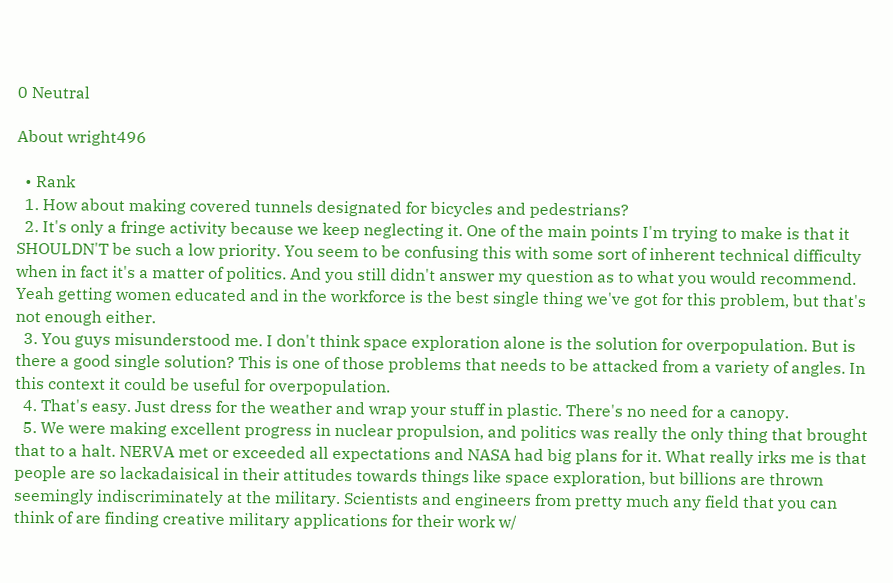0 Neutral

About wright496

  • Rank
  1. How about making covered tunnels designated for bicycles and pedestrians?
  2. It's only a fringe activity because we keep neglecting it. One of the main points I'm trying to make is that it SHOULDN'T be such a low priority. You seem to be confusing this with some sort of inherent technical difficulty when in fact it's a matter of politics. And you still didn't answer my question as to what you would recommend. Yeah getting women educated and in the workforce is the best single thing we've got for this problem, but that's not enough either.
  3. You guys misunderstood me. I don't think space exploration alone is the solution for overpopulation. But is there a good single solution? This is one of those problems that needs to be attacked from a variety of angles. In this context it could be useful for overpopulation.
  4. That's easy. Just dress for the weather and wrap your stuff in plastic. There's no need for a canopy.
  5. We were making excellent progress in nuclear propulsion, and politics was really the only thing that brought that to a halt. NERVA met or exceeded all expectations and NASA had big plans for it. What really irks me is that people are so lackadaisical in their attitudes towards things like space exploration, but billions are thrown seemingly indiscriminately at the military. Scientists and engineers from pretty much any field that you can think of are finding creative military applications for their work w/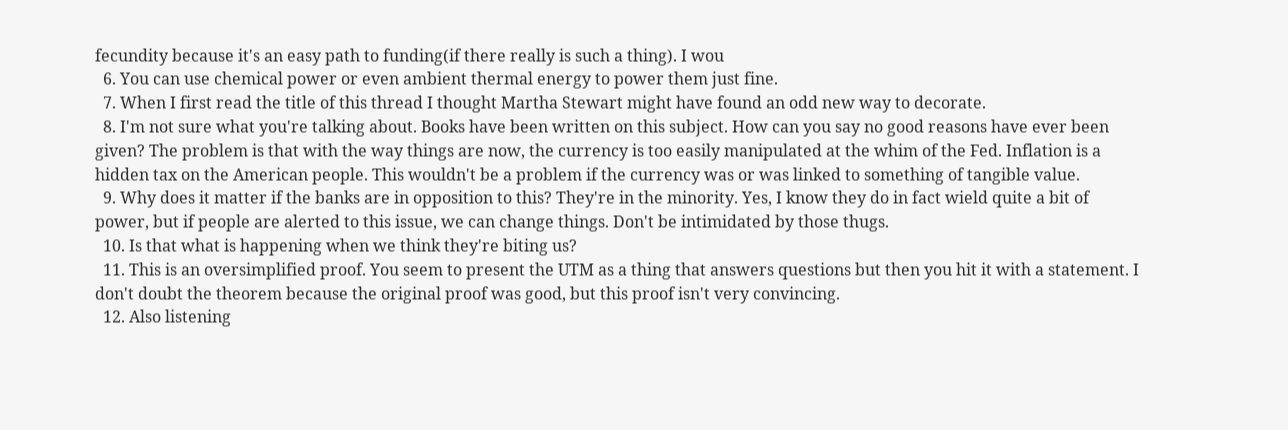fecundity because it's an easy path to funding(if there really is such a thing). I wou
  6. You can use chemical power or even ambient thermal energy to power them just fine.
  7. When I first read the title of this thread I thought Martha Stewart might have found an odd new way to decorate.
  8. I'm not sure what you're talking about. Books have been written on this subject. How can you say no good reasons have ever been given? The problem is that with the way things are now, the currency is too easily manipulated at the whim of the Fed. Inflation is a hidden tax on the American people. This wouldn't be a problem if the currency was or was linked to something of tangible value.
  9. Why does it matter if the banks are in opposition to this? They're in the minority. Yes, I know they do in fact wield quite a bit of power, but if people are alerted to this issue, we can change things. Don't be intimidated by those thugs.
  10. Is that what is happening when we think they're biting us?
  11. This is an oversimplified proof. You seem to present the UTM as a thing that answers questions but then you hit it with a statement. I don't doubt the theorem because the original proof was good, but this proof isn't very convincing.
  12. Also listening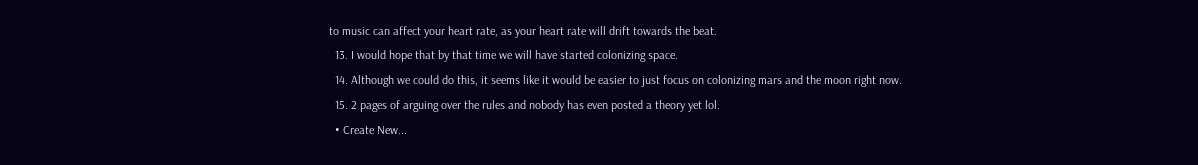to music can affect your heart rate, as your heart rate will drift towards the beat.
  13. I would hope that by that time we will have started colonizing space.
  14. Although we could do this, it seems like it would be easier to just focus on colonizing mars and the moon right now.
  15. 2 pages of arguing over the rules and nobody has even posted a theory yet lol.
  • Create New...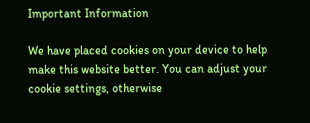Important Information

We have placed cookies on your device to help make this website better. You can adjust your cookie settings, otherwise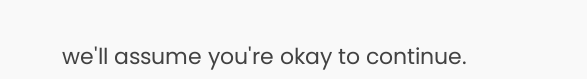we'll assume you're okay to continue.